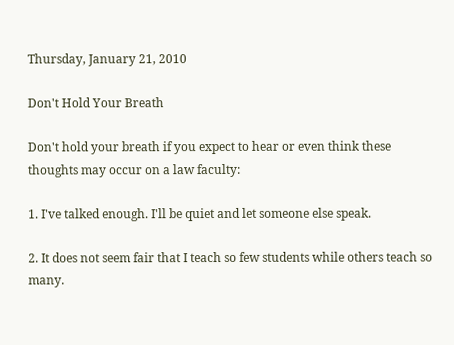Thursday, January 21, 2010

Don't Hold Your Breath

Don't hold your breath if you expect to hear or even think these thoughts may occur on a law faculty:

1. I've talked enough. I'll be quiet and let someone else speak.

2. It does not seem fair that I teach so few students while others teach so many.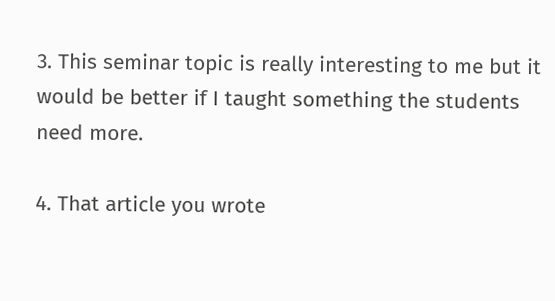3. This seminar topic is really interesting to me but it would be better if I taught something the students need more.

4. That article you wrote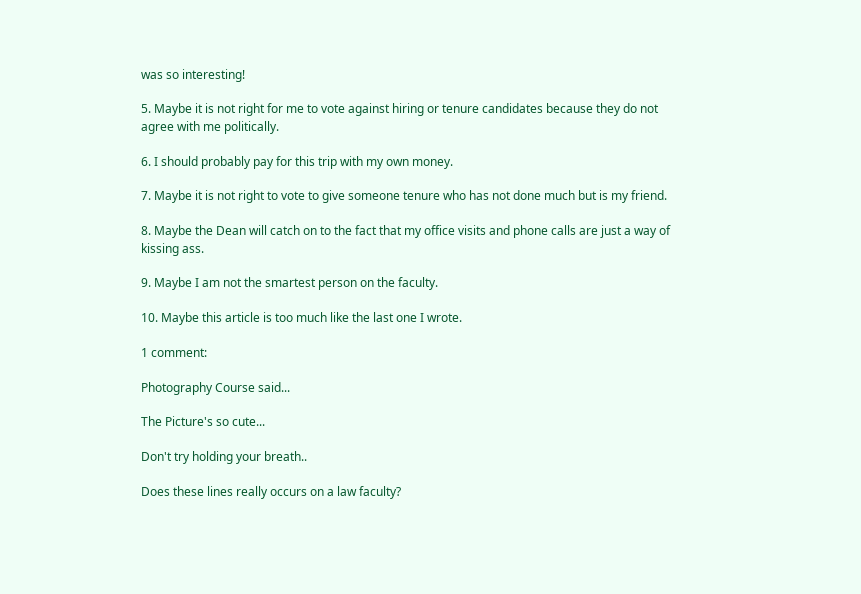was so interesting!

5. Maybe it is not right for me to vote against hiring or tenure candidates because they do not agree with me politically.

6. I should probably pay for this trip with my own money.

7. Maybe it is not right to vote to give someone tenure who has not done much but is my friend.

8. Maybe the Dean will catch on to the fact that my office visits and phone calls are just a way of kissing ass.

9. Maybe I am not the smartest person on the faculty.

10. Maybe this article is too much like the last one I wrote.

1 comment:

Photography Course said...

The Picture's so cute...

Don't try holding your breath..

Does these lines really occurs on a law faculty?